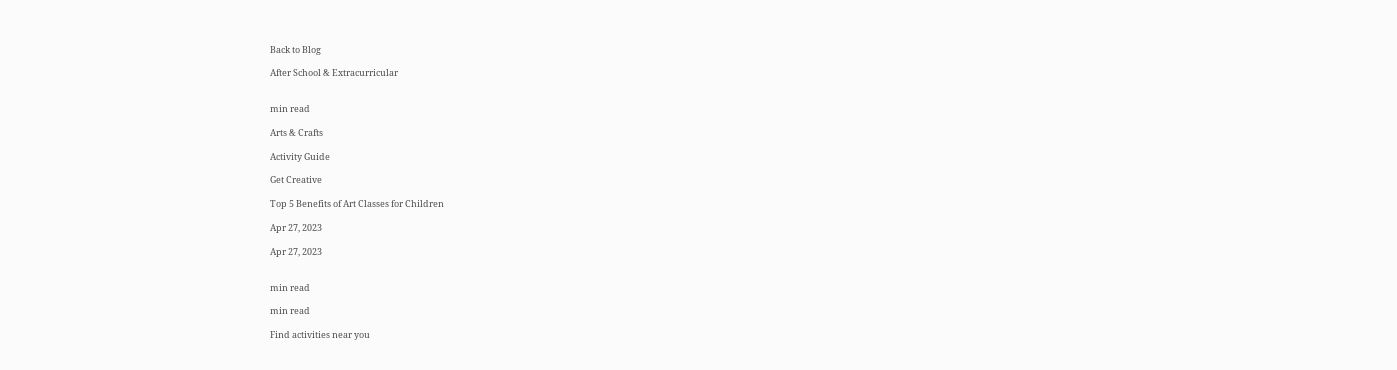Back to Blog

After School & Extracurricular


min read

Arts & Crafts

Activity Guide

Get Creative

Top 5 Benefits of Art Classes for Children

Apr 27, 2023

Apr 27, 2023


min read

min read

Find activities near you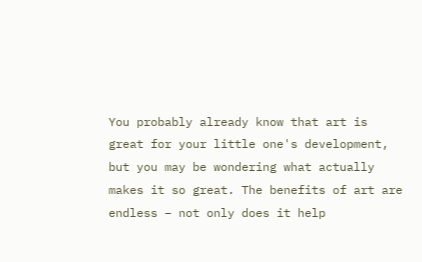You probably already know that art is great for your little one's development, but you may be wondering what actually makes it so great. The benefits of art are endless – not only does it help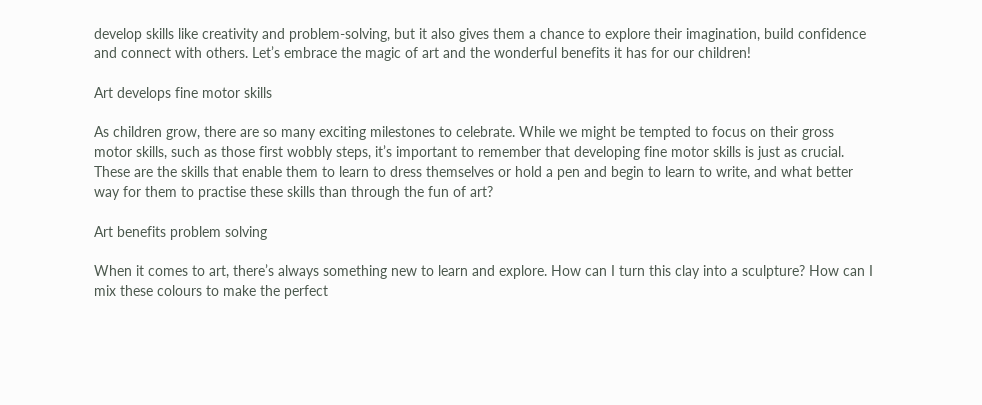develop skills like creativity and problem-solving, but it also gives them a chance to explore their imagination, build confidence and connect with others. Let’s embrace the magic of art and the wonderful benefits it has for our children!

Art develops fine motor skills

As children grow, there are so many exciting milestones to celebrate. While we might be tempted to focus on their gross motor skills, such as those first wobbly steps, it’s important to remember that developing fine motor skills is just as crucial. These are the skills that enable them to learn to dress themselves or hold a pen and begin to learn to write, and what better way for them to practise these skills than through the fun of art?

Art benefits problem solving

When it comes to art, there’s always something new to learn and explore. How can I turn this clay into a sculpture? How can I mix these colours to make the perfect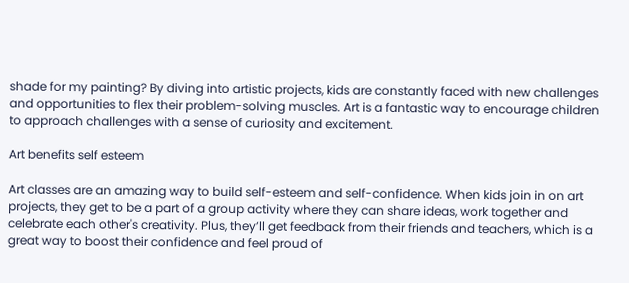shade for my painting? By diving into artistic projects, kids are constantly faced with new challenges and opportunities to flex their problem-solving muscles. Art is a fantastic way to encourage children to approach challenges with a sense of curiosity and excitement.

Art benefits self esteem

Art classes are an amazing way to build self-esteem and self-confidence. When kids join in on art projects, they get to be a part of a group activity where they can share ideas, work together and celebrate each other's creativity. Plus, they’ll get feedback from their friends and teachers, which is a great way to boost their confidence and feel proud of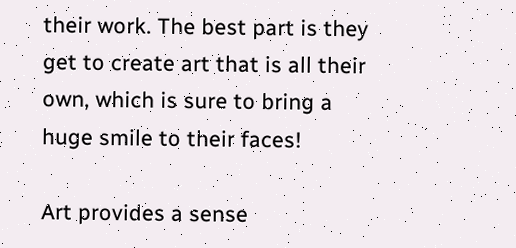their work. The best part is they get to create art that is all their own, which is sure to bring a huge smile to their faces!

Art provides a sense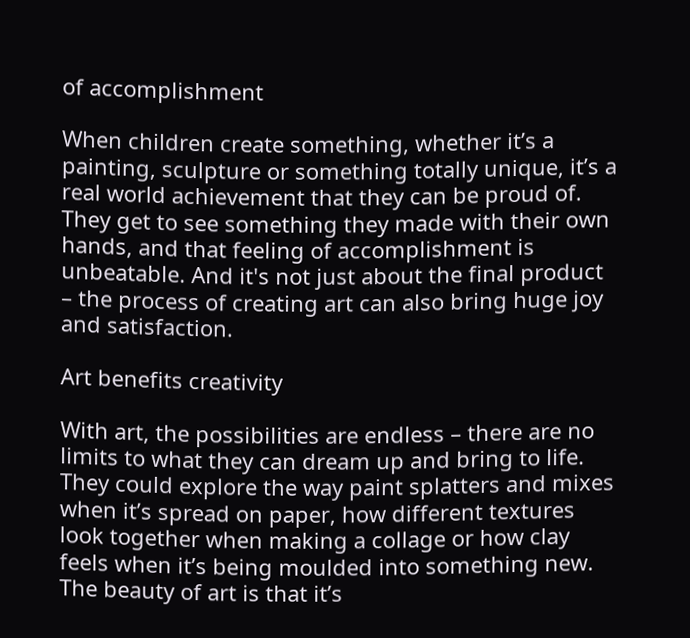of accomplishment

When children create something, whether it’s a painting, sculpture or something totally unique, it’s a real world achievement that they can be proud of. They get to see something they made with their own hands, and that feeling of accomplishment is unbeatable. And it's not just about the final product – the process of creating art can also bring huge joy and satisfaction.

Art benefits creativity

With art, the possibilities are endless – there are no limits to what they can dream up and bring to life. They could explore the way paint splatters and mixes when it’s spread on paper, how different textures look together when making a collage or how clay feels when it’s being moulded into something new. The beauty of art is that it’s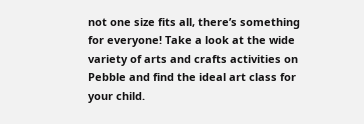not one size fits all, there’s something for everyone! Take a look at the wide variety of arts and crafts activities on Pebble and find the ideal art class for your child.